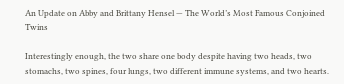An Update on Abby and Brittany Hensel — The World’s Most Famous Conjoined Twins

Interestingly enough, the two share one body despite having two heads, two stomachs, two spines, four lungs, two different immune systems, and two hearts.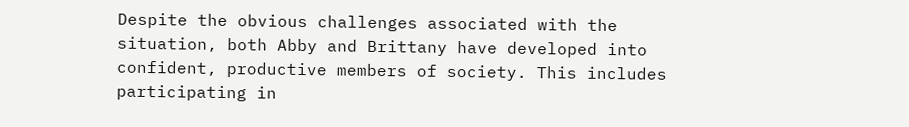Despite the obvious challenges associated with the situation, both Abby and Brittany have developed into confident, productive members of society. This includes participating in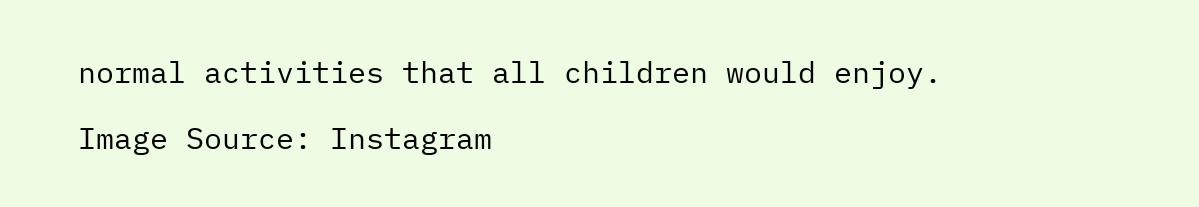normal activities that all children would enjoy.

Image Source: Instagram